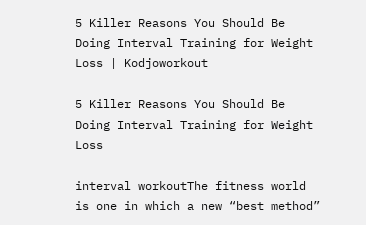5 Killer Reasons You Should Be Doing Interval Training for Weight Loss | Kodjoworkout

5 Killer Reasons You Should Be Doing Interval Training for Weight Loss

interval workoutThe fitness world is one in which a new “best method”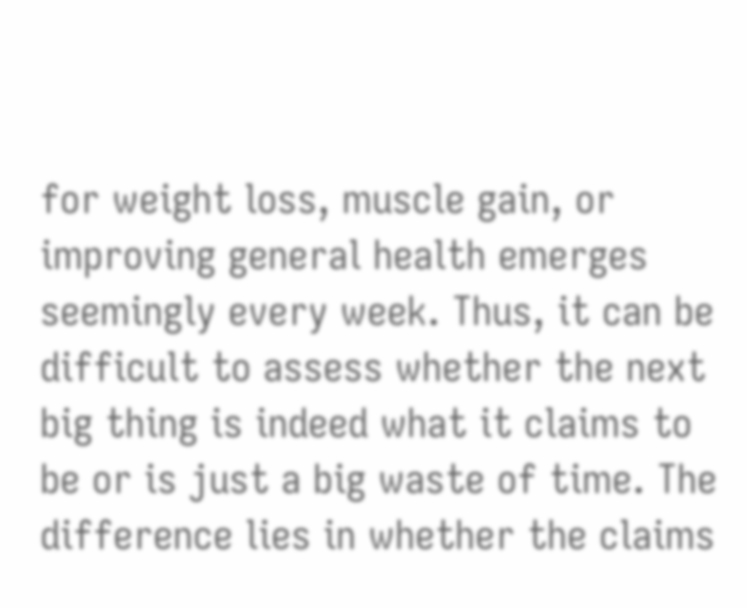for weight loss, muscle gain, or improving general health emerges seemingly every week. Thus, it can be difficult to assess whether the next big thing is indeed what it claims to be or is just a big waste of time. The difference lies in whether the claims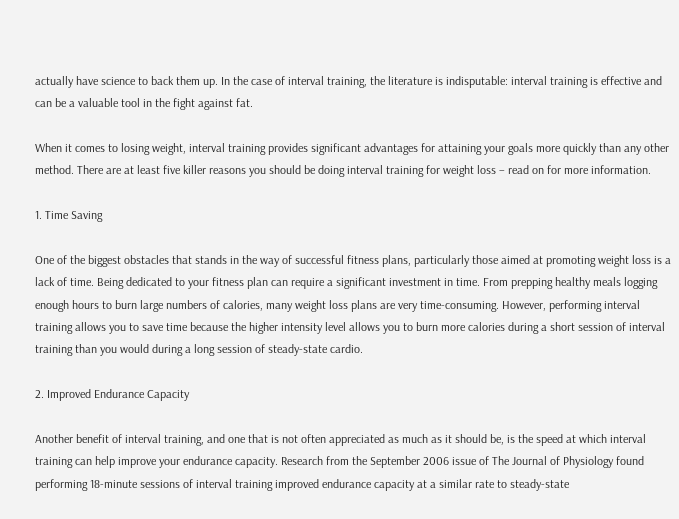actually have science to back them up. In the case of interval training, the literature is indisputable: interval training is effective and can be a valuable tool in the fight against fat.

When it comes to losing weight, interval training provides significant advantages for attaining your goals more quickly than any other method. There are at least five killer reasons you should be doing interval training for weight loss – read on for more information.

1. Time Saving

One of the biggest obstacles that stands in the way of successful fitness plans, particularly those aimed at promoting weight loss is a lack of time. Being dedicated to your fitness plan can require a significant investment in time. From prepping healthy meals logging enough hours to burn large numbers of calories, many weight loss plans are very time-consuming. However, performing interval training allows you to save time because the higher intensity level allows you to burn more calories during a short session of interval training than you would during a long session of steady-state cardio.

2. Improved Endurance Capacity

Another benefit of interval training, and one that is not often appreciated as much as it should be, is the speed at which interval training can help improve your endurance capacity. Research from the September 2006 issue of The Journal of Physiology found performing 18-minute sessions of interval training improved endurance capacity at a similar rate to steady-state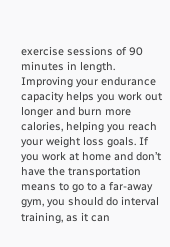exercise sessions of 90 minutes in length. Improving your endurance capacity helps you work out longer and burn more calories, helping you reach your weight loss goals. If you work at home and don’t have the transportation means to go to a far-away gym, you should do interval training, as it can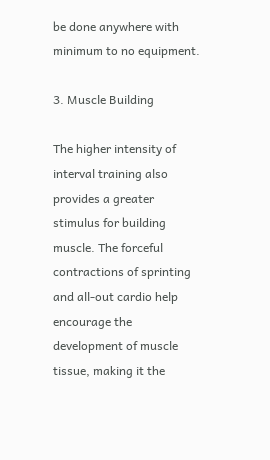be done anywhere with minimum to no equipment.

3. Muscle Building

The higher intensity of interval training also provides a greater stimulus for building muscle. The forceful contractions of sprinting and all-out cardio help encourage the development of muscle tissue, making it the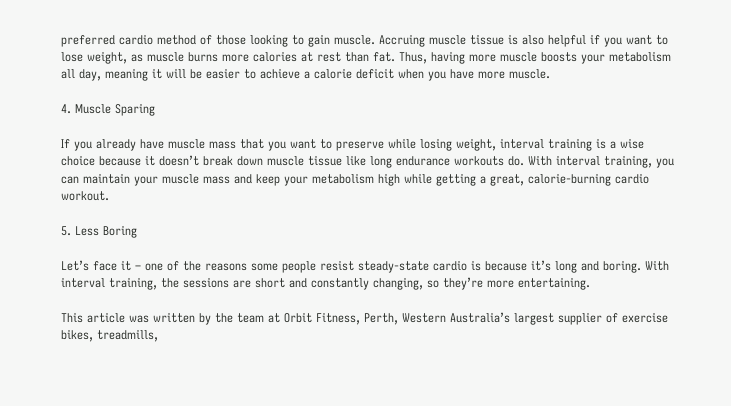preferred cardio method of those looking to gain muscle. Accruing muscle tissue is also helpful if you want to lose weight, as muscle burns more calories at rest than fat. Thus, having more muscle boosts your metabolism all day, meaning it will be easier to achieve a calorie deficit when you have more muscle.

4. Muscle Sparing

If you already have muscle mass that you want to preserve while losing weight, interval training is a wise choice because it doesn’t break down muscle tissue like long endurance workouts do. With interval training, you can maintain your muscle mass and keep your metabolism high while getting a great, calorie-burning cardio workout.

5. Less Boring

Let’s face it – one of the reasons some people resist steady-state cardio is because it’s long and boring. With interval training, the sessions are short and constantly changing, so they’re more entertaining.

This article was written by the team at Orbit Fitness, Perth, Western Australia’s largest supplier of exercise bikes, treadmills,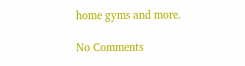home gyms and more.

No Comments